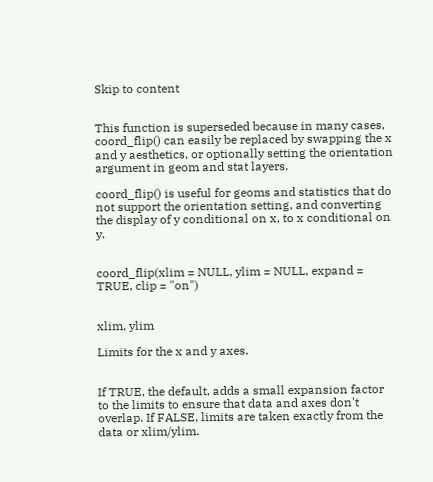Skip to content


This function is superseded because in many cases, coord_flip() can easily be replaced by swapping the x and y aesthetics, or optionally setting the orientation argument in geom and stat layers.

coord_flip() is useful for geoms and statistics that do not support the orientation setting, and converting the display of y conditional on x, to x conditional on y.


coord_flip(xlim = NULL, ylim = NULL, expand = TRUE, clip = "on")


xlim, ylim

Limits for the x and y axes.


If TRUE, the default, adds a small expansion factor to the limits to ensure that data and axes don't overlap. If FALSE, limits are taken exactly from the data or xlim/ylim.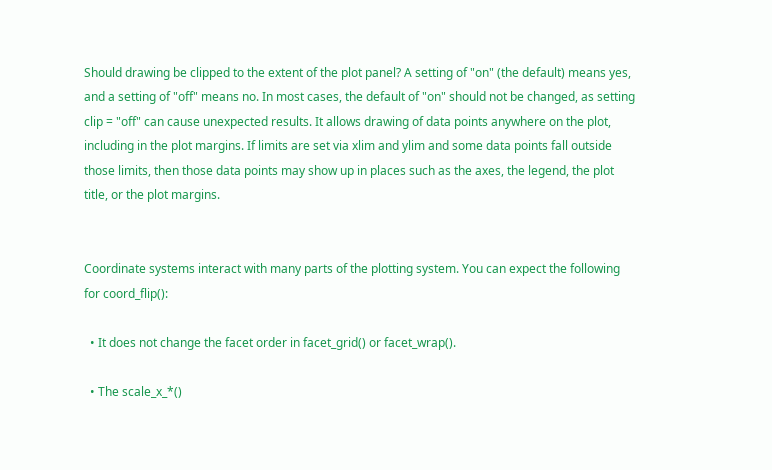Should drawing be clipped to the extent of the plot panel? A setting of "on" (the default) means yes, and a setting of "off" means no. In most cases, the default of "on" should not be changed, as setting clip = "off" can cause unexpected results. It allows drawing of data points anywhere on the plot, including in the plot margins. If limits are set via xlim and ylim and some data points fall outside those limits, then those data points may show up in places such as the axes, the legend, the plot title, or the plot margins.


Coordinate systems interact with many parts of the plotting system. You can expect the following for coord_flip():

  • It does not change the facet order in facet_grid() or facet_wrap().

  • The scale_x_*()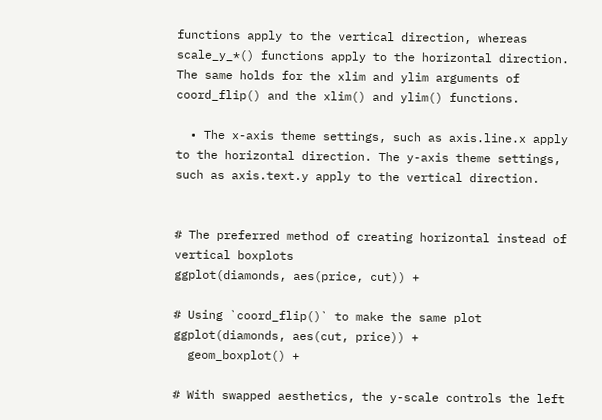functions apply to the vertical direction, whereas scale_y_*() functions apply to the horizontal direction. The same holds for the xlim and ylim arguments of coord_flip() and the xlim() and ylim() functions.

  • The x-axis theme settings, such as axis.line.x apply to the horizontal direction. The y-axis theme settings, such as axis.text.y apply to the vertical direction.


# The preferred method of creating horizontal instead of vertical boxplots
ggplot(diamonds, aes(price, cut)) +

# Using `coord_flip()` to make the same plot
ggplot(diamonds, aes(cut, price)) +
  geom_boxplot() +

# With swapped aesthetics, the y-scale controls the left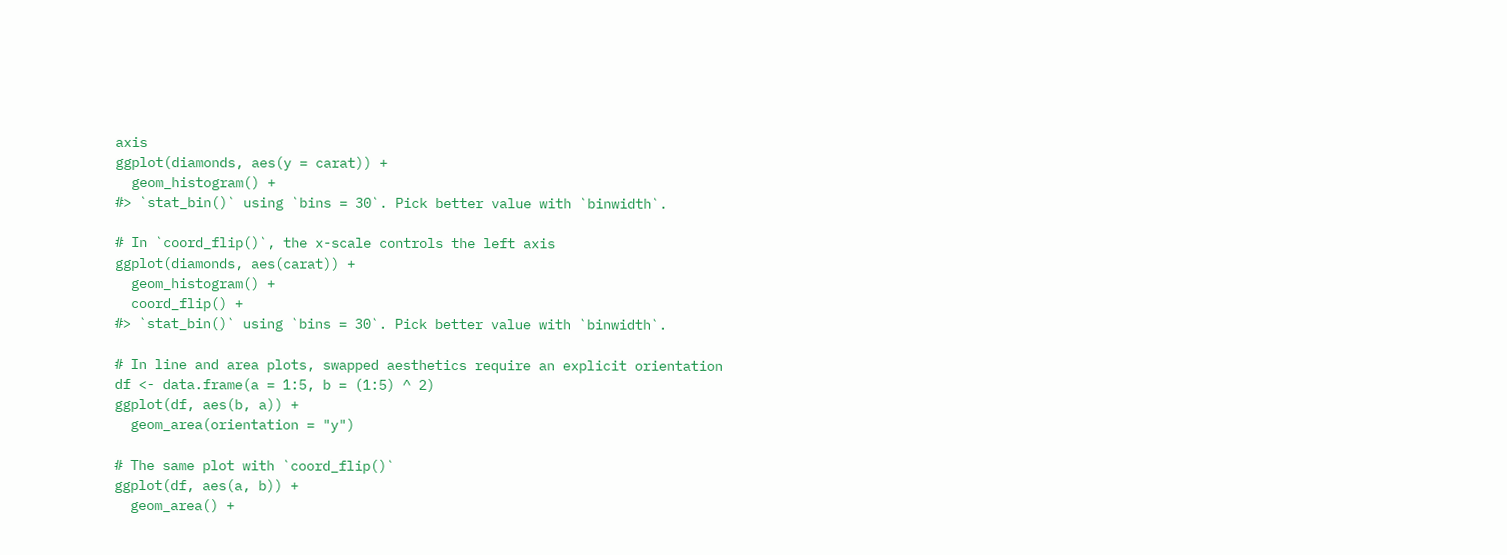axis
ggplot(diamonds, aes(y = carat)) +
  geom_histogram() +
#> `stat_bin()` using `bins = 30`. Pick better value with `binwidth`.

# In `coord_flip()`, the x-scale controls the left axis
ggplot(diamonds, aes(carat)) +
  geom_histogram() +
  coord_flip() +
#> `stat_bin()` using `bins = 30`. Pick better value with `binwidth`.

# In line and area plots, swapped aesthetics require an explicit orientation
df <- data.frame(a = 1:5, b = (1:5) ^ 2)
ggplot(df, aes(b, a)) +
  geom_area(orientation = "y")

# The same plot with `coord_flip()`
ggplot(df, aes(a, b)) +
  geom_area() +